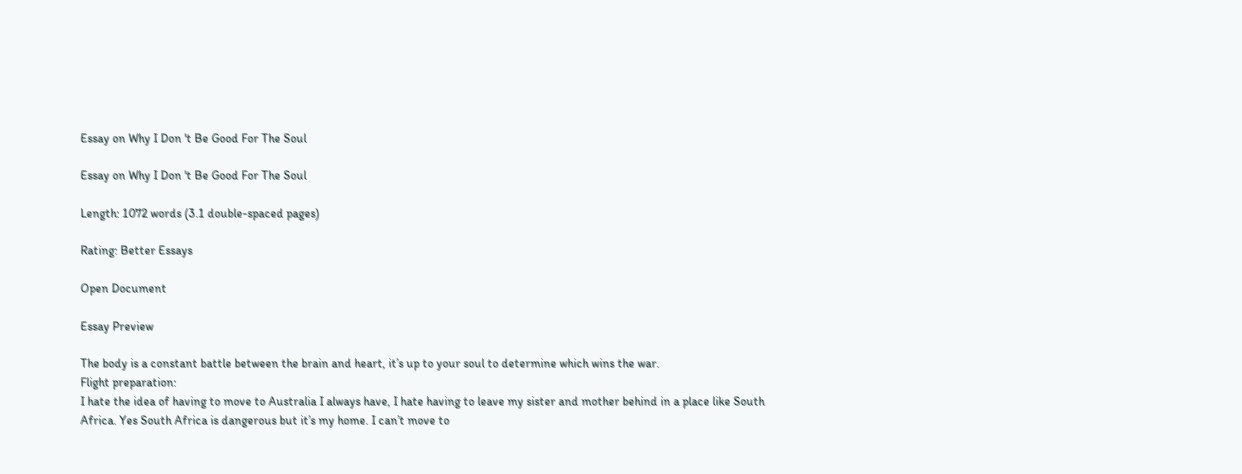Essay on Why I Don 't Be Good For The Soul

Essay on Why I Don 't Be Good For The Soul

Length: 1072 words (3.1 double-spaced pages)

Rating: Better Essays

Open Document

Essay Preview

The body is a constant battle between the brain and heart, it’s up to your soul to determine which wins the war.
Flight preparation:
I hate the idea of having to move to Australia I always have, I hate having to leave my sister and mother behind in a place like South Africa. Yes South Africa is dangerous but it’s my home. I can’t move to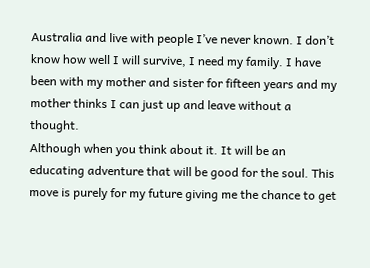Australia and live with people I’ve never known. I don’t know how well I will survive, I need my family. I have been with my mother and sister for fifteen years and my mother thinks I can just up and leave without a thought.
Although when you think about it. It will be an educating adventure that will be good for the soul. This move is purely for my future giving me the chance to get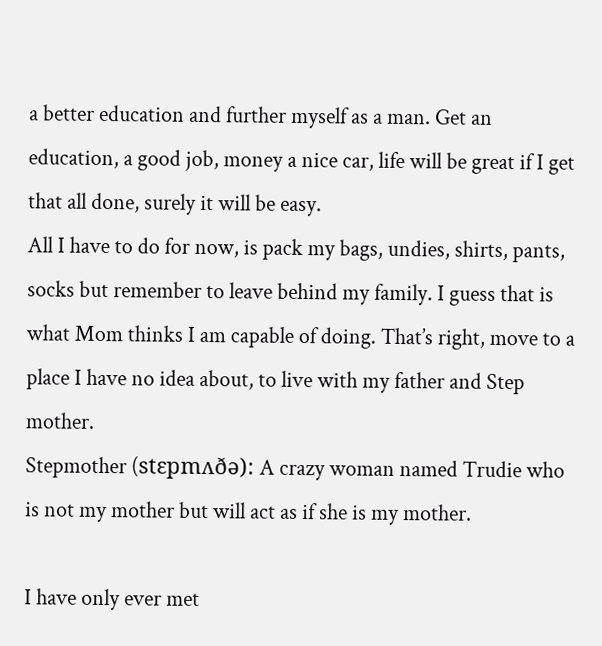a better education and further myself as a man. Get an education, a good job, money a nice car, life will be great if I get that all done, surely it will be easy.
All I have to do for now, is pack my bags, undies, shirts, pants, socks but remember to leave behind my family. I guess that is what Mom thinks I am capable of doing. That’s right, move to a place I have no idea about, to live with my father and Step mother.
Stepmother (stɛpmʌðə): A crazy woman named Trudie who is not my mother but will act as if she is my mother.

I have only ever met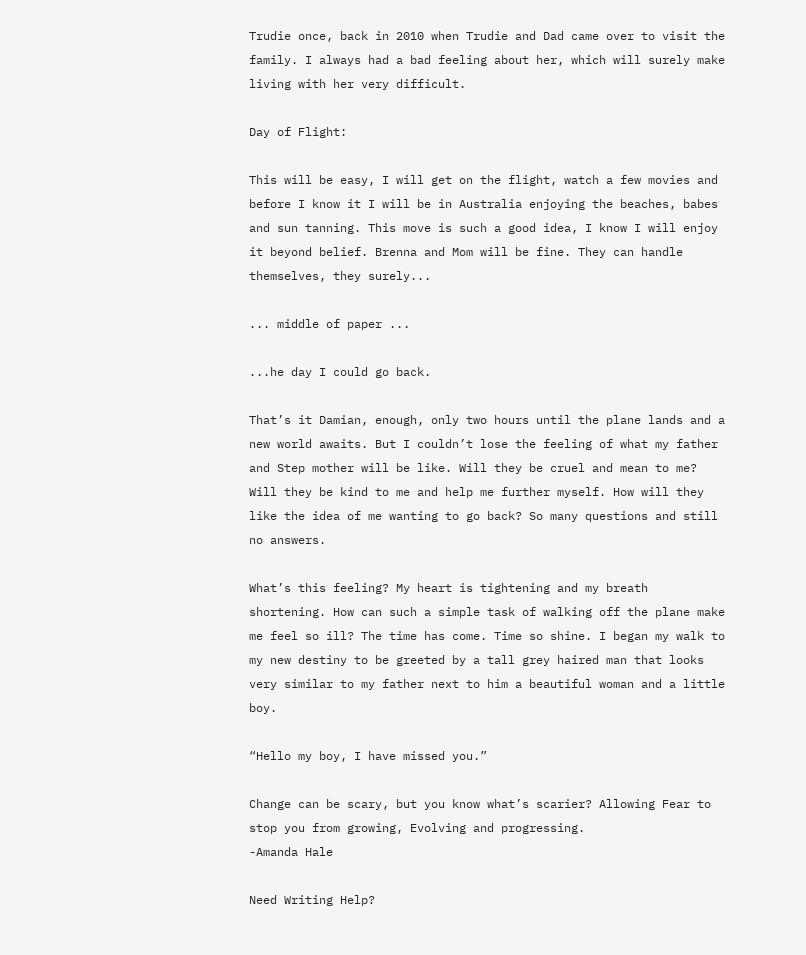Trudie once, back in 2010 when Trudie and Dad came over to visit the family. I always had a bad feeling about her, which will surely make living with her very difficult.

Day of Flight:

This will be easy, I will get on the flight, watch a few movies and before I know it I will be in Australia enjoying the beaches, babes and sun tanning. This move is such a good idea, I know I will enjoy it beyond belief. Brenna and Mom will be fine. They can handle themselves, they surely...

... middle of paper ...

...he day I could go back.

That’s it Damian, enough, only two hours until the plane lands and a new world awaits. But I couldn’t lose the feeling of what my father and Step mother will be like. Will they be cruel and mean to me? Will they be kind to me and help me further myself. How will they like the idea of me wanting to go back? So many questions and still no answers.

What’s this feeling? My heart is tightening and my breath shortening. How can such a simple task of walking off the plane make me feel so ill? The time has come. Time so shine. I began my walk to my new destiny to be greeted by a tall grey haired man that looks very similar to my father next to him a beautiful woman and a little boy.

“Hello my boy, I have missed you.”

Change can be scary, but you know what’s scarier? Allowing Fear to stop you from growing, Evolving and progressing.
-Amanda Hale

Need Writing Help?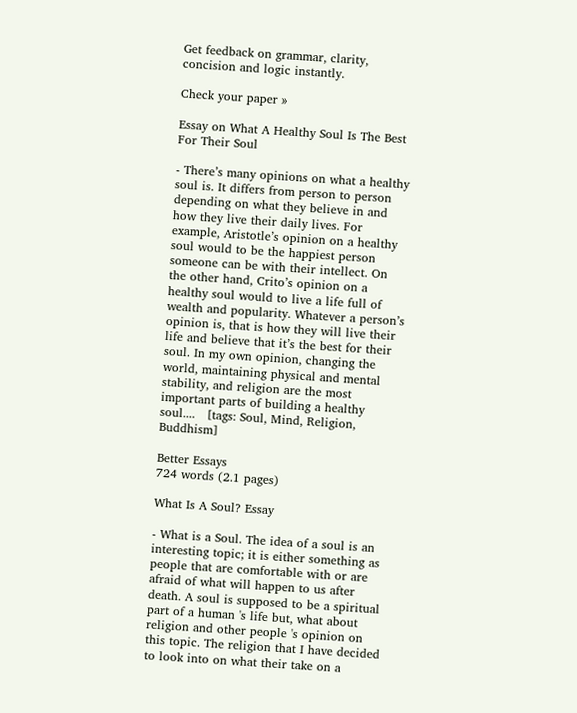Get feedback on grammar, clarity, concision and logic instantly.

Check your paper »

Essay on What A Healthy Soul Is The Best For Their Soul

- There’s many opinions on what a healthy soul is. It differs from person to person depending on what they believe in and how they live their daily lives. For example, Aristotle’s opinion on a healthy soul would to be the happiest person someone can be with their intellect. On the other hand, Crito’s opinion on a healthy soul would to live a life full of wealth and popularity. Whatever a person’s opinion is, that is how they will live their life and believe that it’s the best for their soul. In my own opinion, changing the world, maintaining physical and mental stability, and religion are the most important parts of building a healthy soul....   [tags: Soul, Mind, Religion, Buddhism]

Better Essays
724 words (2.1 pages)

What Is A Soul? Essay

- What is a Soul. The idea of a soul is an interesting topic; it is either something as people that are comfortable with or are afraid of what will happen to us after death. A soul is supposed to be a spiritual part of a human 's life but, what about religion and other people 's opinion on this topic. The religion that I have decided to look into on what their take on a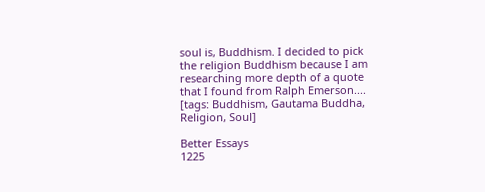soul is, Buddhism. I decided to pick the religion Buddhism because I am researching more depth of a quote that I found from Ralph Emerson....   [tags: Buddhism, Gautama Buddha, Religion, Soul]

Better Essays
1225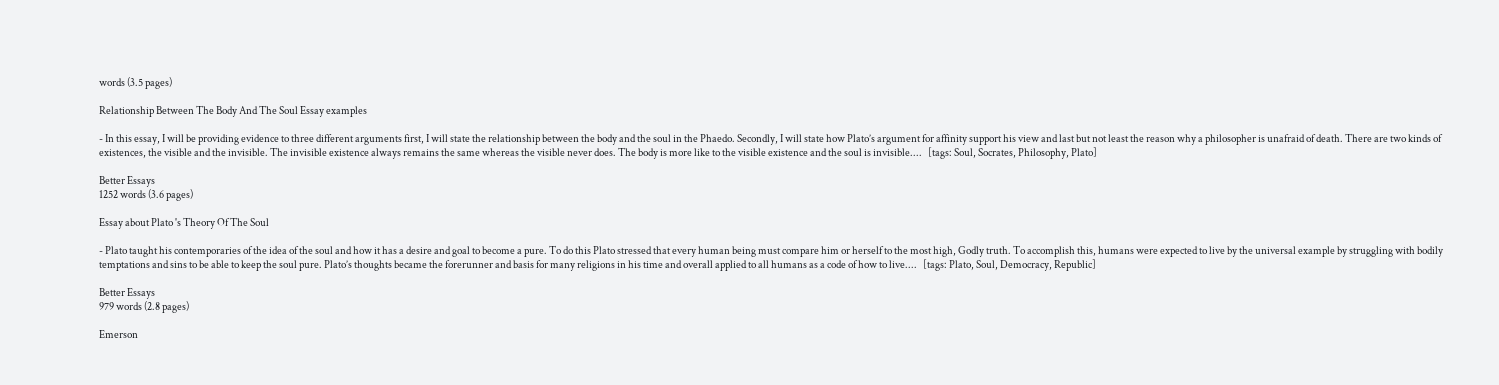words (3.5 pages)

Relationship Between The Body And The Soul Essay examples

- In this essay, I will be providing evidence to three different arguments first, I will state the relationship between the body and the soul in the Phaedo. Secondly, I will state how Plato’s argument for affinity support his view and last but not least the reason why a philosopher is unafraid of death. There are two kinds of existences, the visible and the invisible. The invisible existence always remains the same whereas the visible never does. The body is more like to the visible existence and the soul is invisible....   [tags: Soul, Socrates, Philosophy, Plato]

Better Essays
1252 words (3.6 pages)

Essay about Plato 's Theory Of The Soul

- Plato taught his contemporaries of the idea of the soul and how it has a desire and goal to become a pure. To do this Plato stressed that every human being must compare him or herself to the most high, Godly truth. To accomplish this, humans were expected to live by the universal example by struggling with bodily temptations and sins to be able to keep the soul pure. Plato’s thoughts became the forerunner and basis for many religions in his time and overall applied to all humans as a code of how to live....   [tags: Plato, Soul, Democracy, Republic]

Better Essays
979 words (2.8 pages)

Emerson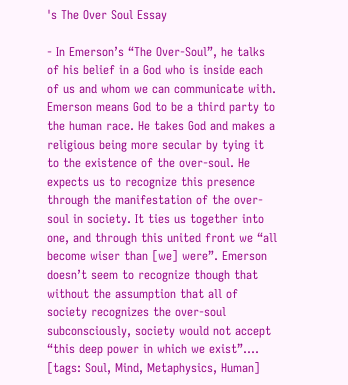's The Over Soul Essay

- In Emerson’s “The Over-Soul”, he talks of his belief in a God who is inside each of us and whom we can communicate with. Emerson means God to be a third party to the human race. He takes God and makes a religious being more secular by tying it to the existence of the over-soul. He expects us to recognize this presence through the manifestation of the over-soul in society. It ties us together into one, and through this united front we “all become wiser than [we] were”. Emerson doesn’t seem to recognize though that without the assumption that all of society recognizes the over-soul subconsciously, society would not accept “this deep power in which we exist”....   [tags: Soul, Mind, Metaphysics, Human]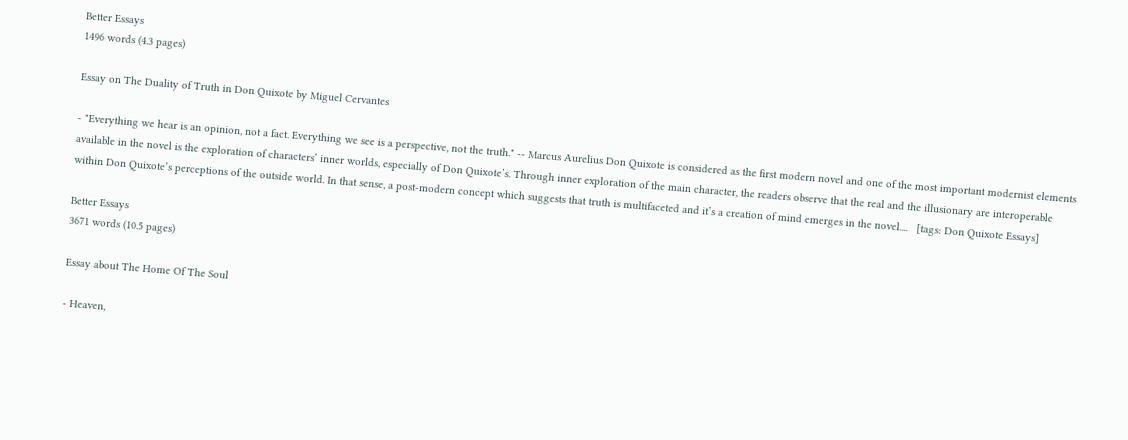Better Essays
1496 words (4.3 pages)

Essay on The Duality of Truth in Don Quixote by Miguel Cervantes

- "Everything we hear is an opinion, not a fact. Everything we see is a perspective, not the truth." -- Marcus Aurelius Don Quixote is considered as the first modern novel and one of the most important modernist elements available in the novel is the exploration of characters’ inner worlds, especially of Don Quixote’s. Through inner exploration of the main character, the readers observe that the real and the illusionary are interoperable within Don Quixote’s perceptions of the outside world. In that sense, a post-modern concept which suggests that truth is multifaceted and it’s a creation of mind emerges in the novel....   [tags: Don Quixote Essays]

Better Essays
3671 words (10.5 pages)

Essay about The Home Of The Soul

- Heaven,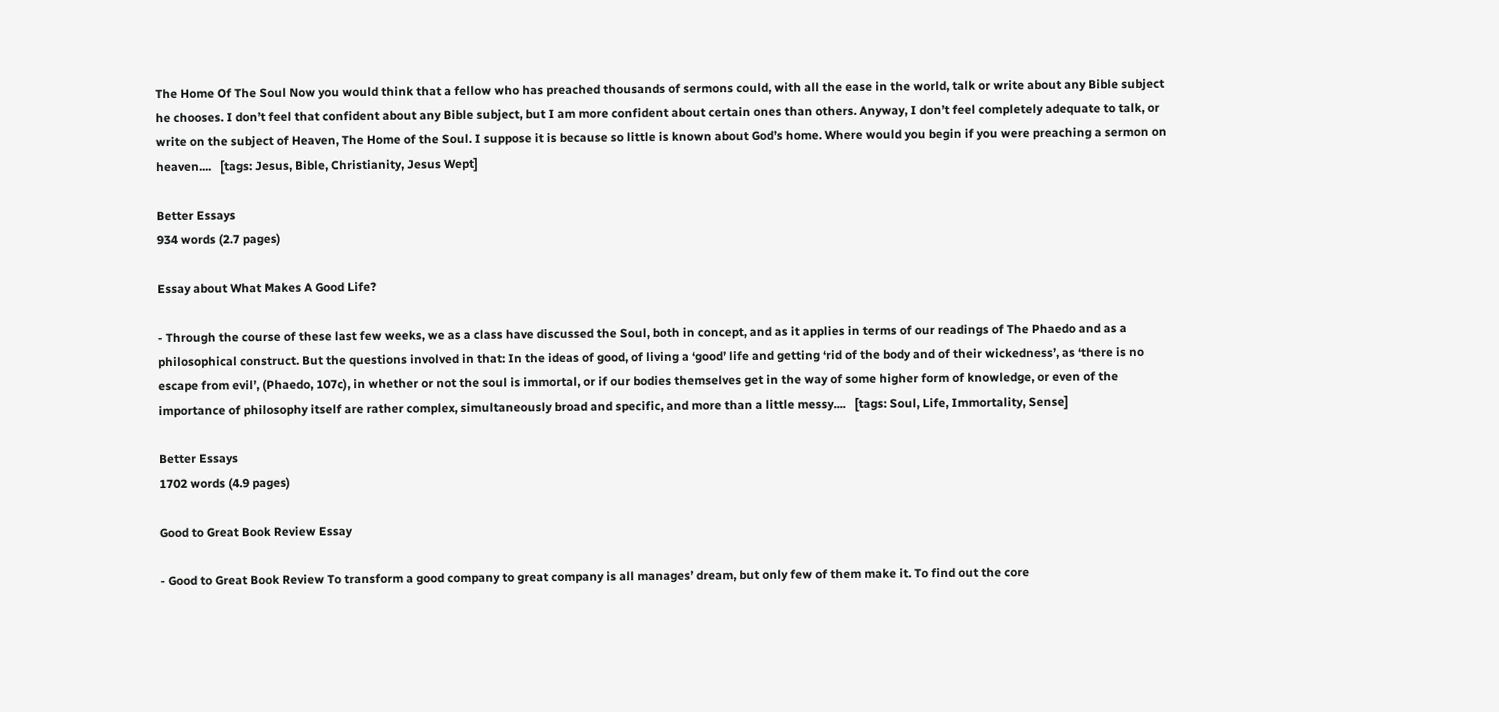The Home Of The Soul Now you would think that a fellow who has preached thousands of sermons could, with all the ease in the world, talk or write about any Bible subject he chooses. I don’t feel that confident about any Bible subject, but I am more confident about certain ones than others. Anyway, I don’t feel completely adequate to talk, or write on the subject of Heaven, The Home of the Soul. I suppose it is because so little is known about God’s home. Where would you begin if you were preaching a sermon on heaven....   [tags: Jesus, Bible, Christianity, Jesus Wept]

Better Essays
934 words (2.7 pages)

Essay about What Makes A Good Life?

- Through the course of these last few weeks, we as a class have discussed the Soul, both in concept, and as it applies in terms of our readings of The Phaedo and as a philosophical construct. But the questions involved in that: In the ideas of good, of living a ‘good’ life and getting ‘rid of the body and of their wickedness’, as ‘there is no escape from evil’, (Phaedo, 107c), in whether or not the soul is immortal, or if our bodies themselves get in the way of some higher form of knowledge, or even of the importance of philosophy itself are rather complex, simultaneously broad and specific, and more than a little messy....   [tags: Soul, Life, Immortality, Sense]

Better Essays
1702 words (4.9 pages)

Good to Great Book Review Essay

- Good to Great Book Review To transform a good company to great company is all manages’ dream, but only few of them make it. To find out the core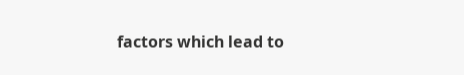factors which lead to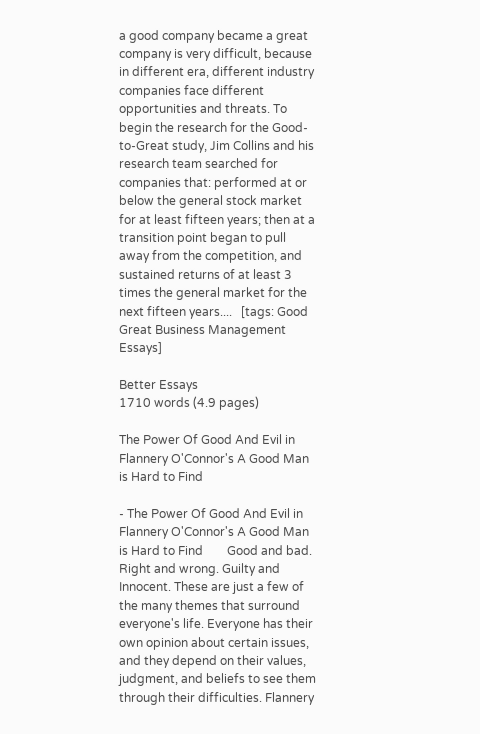a good company became a great company is very difficult, because in different era, different industry companies face different opportunities and threats. To begin the research for the Good-to-Great study, Jim Collins and his research team searched for companies that: performed at or below the general stock market for at least fifteen years; then at a transition point began to pull away from the competition, and sustained returns of at least 3 times the general market for the next fifteen years....   [tags: Good Great Business Management Essays]

Better Essays
1710 words (4.9 pages)

The Power Of Good And Evil in Flannery O'Connor's A Good Man is Hard to Find

- The Power Of Good And Evil in Flannery O'Connor's A Good Man is Hard to Find        Good and bad. Right and wrong. Guilty and Innocent. These are just a few of the many themes that surround everyone's life. Everyone has their own opinion about certain issues, and they depend on their values, judgment, and beliefs to see them through their difficulties. Flannery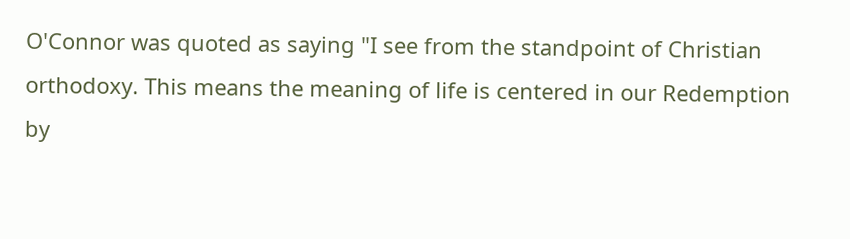O'Connor was quoted as saying "I see from the standpoint of Christian orthodoxy. This means the meaning of life is centered in our Redemption by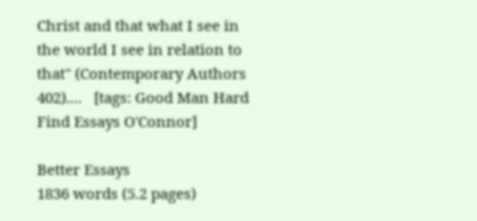Christ and that what I see in the world I see in relation to that" (Contemporary Authors 402)....   [tags: Good Man Hard Find Essays O'Connor]

Better Essays
1836 words (5.2 pages)